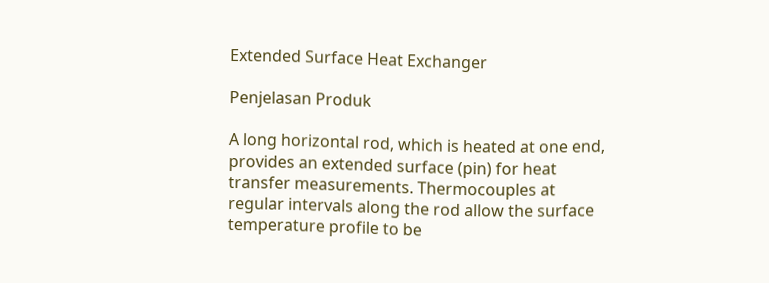Extended Surface Heat Exchanger

Penjelasan Produk

A long horizontal rod, which is heated at one end, provides an extended surface (pin) for heat transfer measurements. Thermocouples at regular intervals along the rod allow the surface temperature profile to be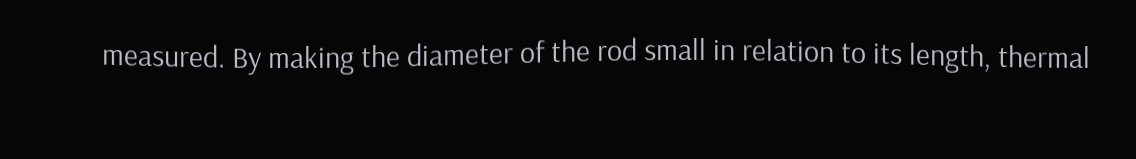measured. By making the diameter of the rod small in relation to its length, thermal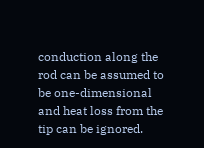conduction along the rod can be assumed to be one-dimensional and heat loss from the tip can be ignored.